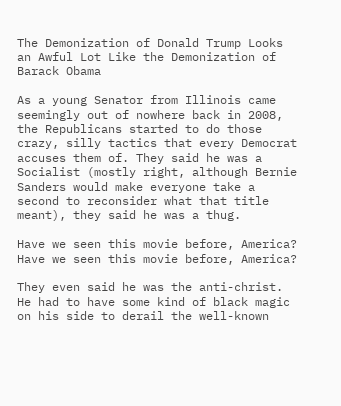The Demonization of Donald Trump Looks an Awful Lot Like the Demonization of Barack Obama

As a young Senator from Illinois came seemingly out of nowhere back in 2008, the Republicans started to do those crazy, silly tactics that every Democrat accuses them of. They said he was a Socialist (mostly right, although Bernie Sanders would make everyone take a second to reconsider what that title meant), they said he was a thug.

Have we seen this movie before, America?
Have we seen this movie before, America?

They even said he was the anti-christ. He had to have some kind of black magic on his side to derail the well-known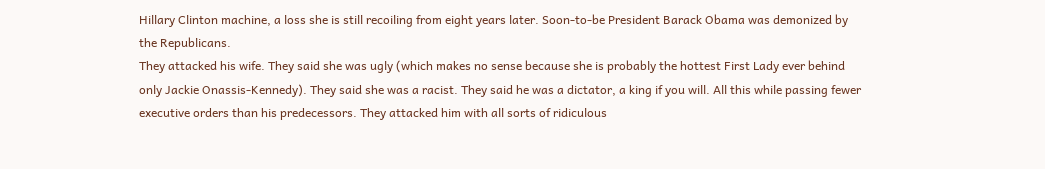Hillary Clinton machine, a loss she is still recoiling from eight years later. Soon-to-be President Barack Obama was demonized by the Republicans.
They attacked his wife. They said she was ugly (which makes no sense because she is probably the hottest First Lady ever behind only Jackie Onassis-Kennedy). They said she was a racist. They said he was a dictator, a king if you will. All this while passing fewer executive orders than his predecessors. They attacked him with all sorts of ridiculous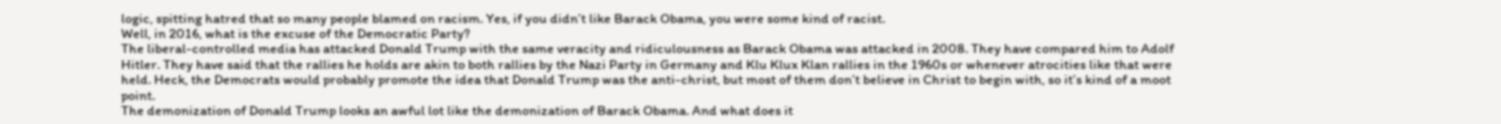logic, spitting hatred that so many people blamed on racism. Yes, if you didn’t like Barack Obama, you were some kind of racist.
Well, in 2016, what is the excuse of the Democratic Party?
The liberal-controlled media has attacked Donald Trump with the same veracity and ridiculousness as Barack Obama was attacked in 2008. They have compared him to Adolf Hitler. They have said that the rallies he holds are akin to both rallies by the Nazi Party in Germany and Klu Klux Klan rallies in the 1960s or whenever atrocities like that were held. Heck, the Democrats would probably promote the idea that Donald Trump was the anti-christ, but most of them don’t believe in Christ to begin with, so it’s kind of a moot point.
The demonization of Donald Trump looks an awful lot like the demonization of Barack Obama. And what does it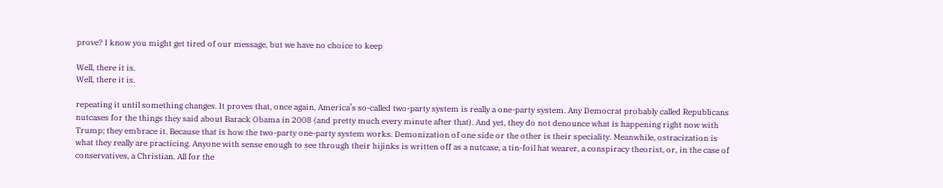prove? I know you might get tired of our message, but we have no choice to keep

Well, there it is.
Well, there it is.

repeating it until something changes. It proves that, once again, America’s so-called two-party system is really a one-party system. Any Democrat probably called Republicans nutcases for the things they said about Barack Obama in 2008 (and pretty much every minute after that). And yet, they do not denounce what is happening right now with Trump; they embrace it. Because that is how the two-party one-party system works. Demonization of one side or the other is their speciality. Meanwhile, ostracization is what they really are practicing. Anyone with sense enough to see through their hijinks is written off as a nutcase, a tin-foil hat wearer, a conspiracy theorist, or, in the case of conservatives, a Christian. All for the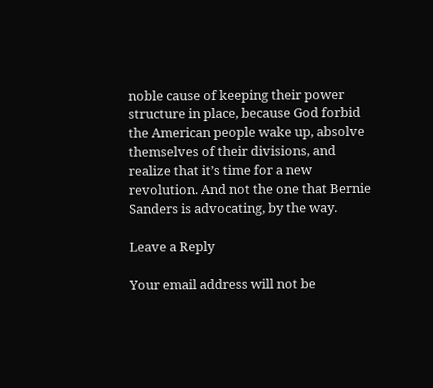noble cause of keeping their power structure in place, because God forbid the American people wake up, absolve themselves of their divisions, and realize that it’s time for a new revolution. And not the one that Bernie Sanders is advocating, by the way.

Leave a Reply

Your email address will not be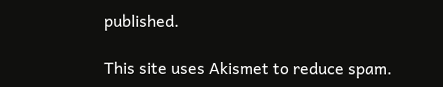published.

This site uses Akismet to reduce spam.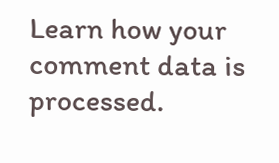Learn how your comment data is processed.